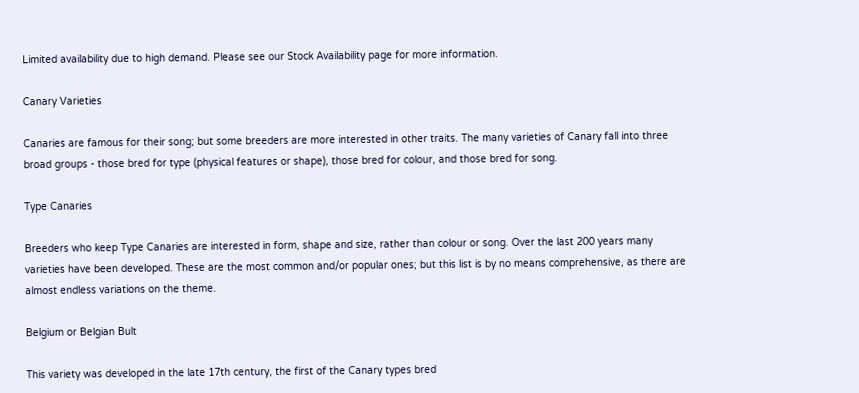Limited availability due to high demand. Please see our Stock Availability page for more information.

Canary Varieties

Canaries are famous for their song; but some breeders are more interested in other traits. The many varieties of Canary fall into three broad groups - those bred for type (physical features or shape), those bred for colour, and those bred for song.

Type Canaries

Breeders who keep Type Canaries are interested in form, shape and size, rather than colour or song. Over the last 200 years many varieties have been developed. These are the most common and/or popular ones; but this list is by no means comprehensive, as there are almost endless variations on the theme.

Belgium or Belgian Bult

This variety was developed in the late 17th century, the first of the Canary types bred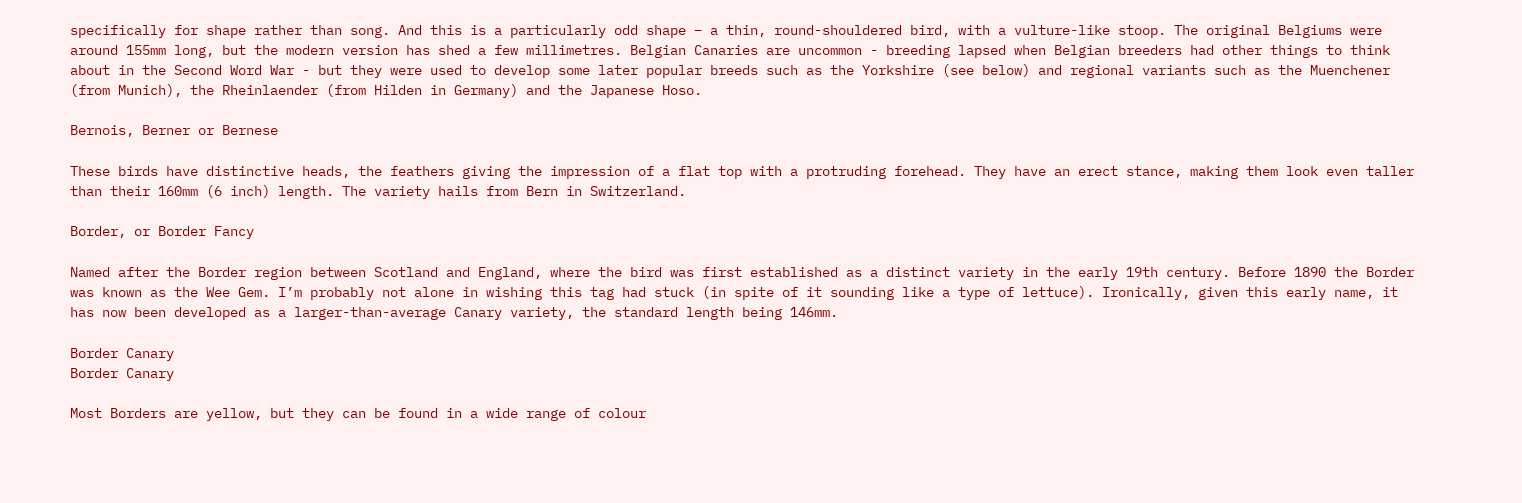specifically for shape rather than song. And this is a particularly odd shape – a thin, round-shouldered bird, with a vulture-like stoop. The original Belgiums were around 155mm long, but the modern version has shed a few millimetres. Belgian Canaries are uncommon - breeding lapsed when Belgian breeders had other things to think about in the Second Word War - but they were used to develop some later popular breeds such as the Yorkshire (see below) and regional variants such as the Muenchener (from Munich), the Rheinlaender (from Hilden in Germany) and the Japanese Hoso.

Bernois, Berner or Bernese

These birds have distinctive heads, the feathers giving the impression of a flat top with a protruding forehead. They have an erect stance, making them look even taller than their 160mm (6 inch) length. The variety hails from Bern in Switzerland.

Border, or Border Fancy

Named after the Border region between Scotland and England, where the bird was first established as a distinct variety in the early 19th century. Before 1890 the Border was known as the Wee Gem. I’m probably not alone in wishing this tag had stuck (in spite of it sounding like a type of lettuce). Ironically, given this early name, it has now been developed as a larger-than-average Canary variety, the standard length being 146mm.

Border Canary
Border Canary

Most Borders are yellow, but they can be found in a wide range of colour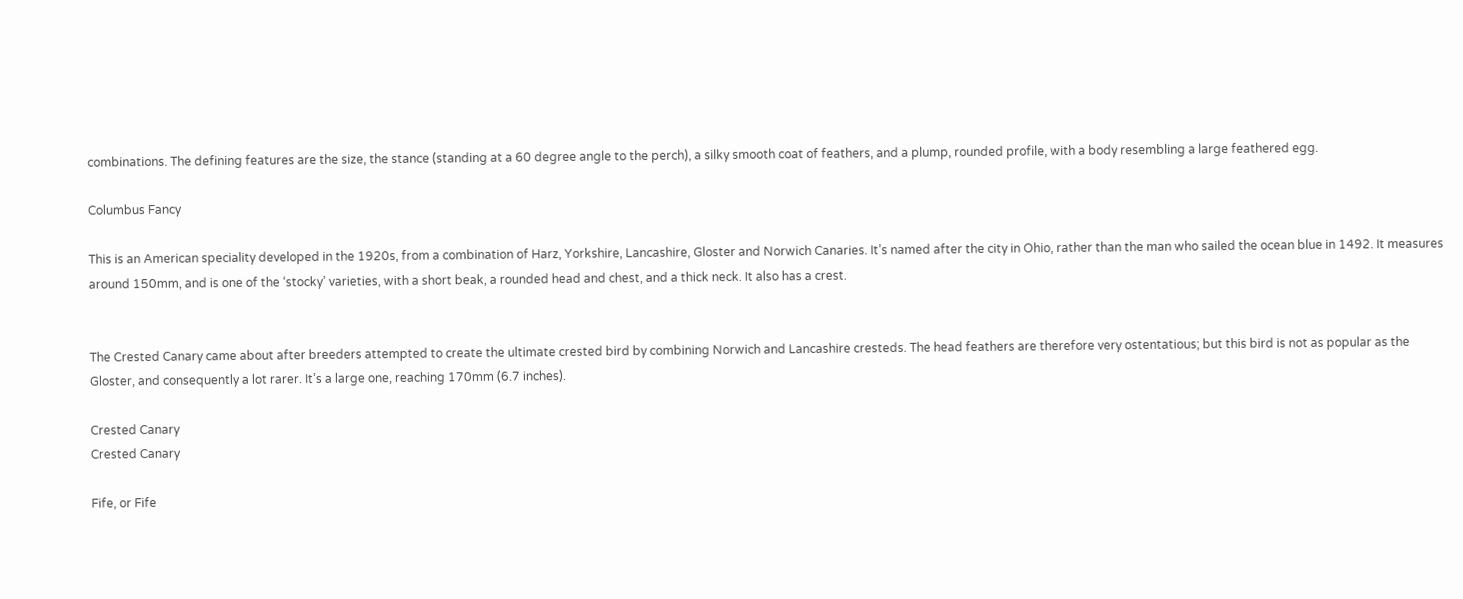combinations. The defining features are the size, the stance (standing at a 60 degree angle to the perch), a silky smooth coat of feathers, and a plump, rounded profile, with a body resembling a large feathered egg.

Columbus Fancy

This is an American speciality developed in the 1920s, from a combination of Harz, Yorkshire, Lancashire, Gloster and Norwich Canaries. It’s named after the city in Ohio, rather than the man who sailed the ocean blue in 1492. It measures around 150mm, and is one of the ‘stocky’ varieties, with a short beak, a rounded head and chest, and a thick neck. It also has a crest.


The Crested Canary came about after breeders attempted to create the ultimate crested bird by combining Norwich and Lancashire cresteds. The head feathers are therefore very ostentatious; but this bird is not as popular as the Gloster, and consequently a lot rarer. It’s a large one, reaching 170mm (6.7 inches).

Crested Canary
Crested Canary

Fife, or Fife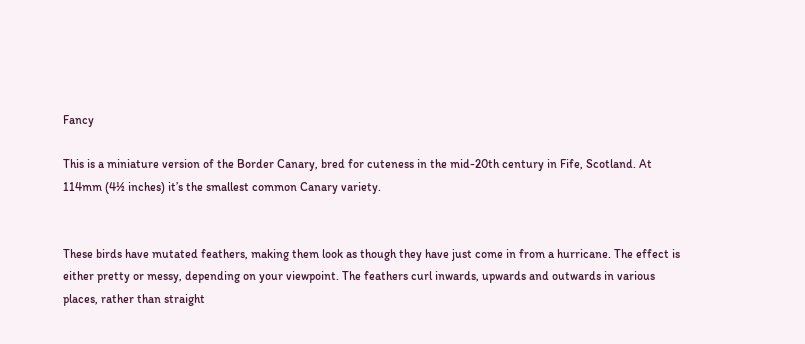Fancy

This is a miniature version of the Border Canary, bred for cuteness in the mid-20th century in Fife, Scotland. At 114mm (4½ inches) it’s the smallest common Canary variety.


These birds have mutated feathers, making them look as though they have just come in from a hurricane. The effect is either pretty or messy, depending on your viewpoint. The feathers curl inwards, upwards and outwards in various places, rather than straight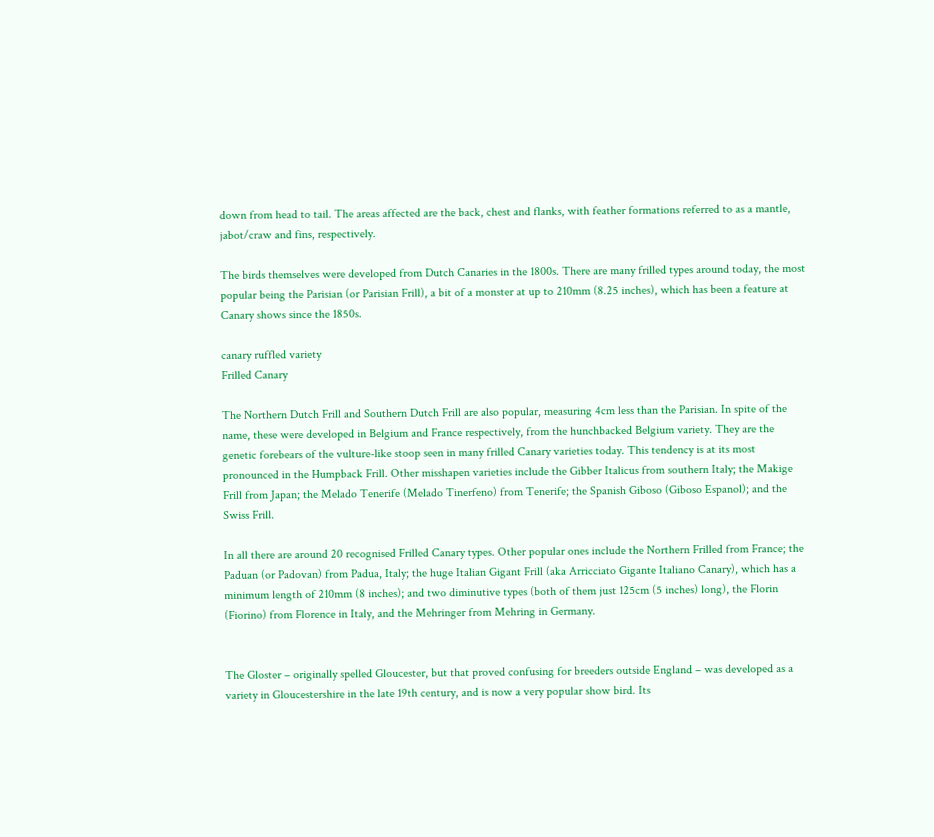down from head to tail. The areas affected are the back, chest and flanks, with feather formations referred to as a mantle, jabot/craw and fins, respectively.

The birds themselves were developed from Dutch Canaries in the 1800s. There are many frilled types around today, the most popular being the Parisian (or Parisian Frill), a bit of a monster at up to 210mm (8.25 inches), which has been a feature at Canary shows since the 1850s.

canary ruffled variety
Frilled Canary

The Northern Dutch Frill and Southern Dutch Frill are also popular, measuring 4cm less than the Parisian. In spite of the name, these were developed in Belgium and France respectively, from the hunchbacked Belgium variety. They are the genetic forebears of the vulture-like stoop seen in many frilled Canary varieties today. This tendency is at its most pronounced in the Humpback Frill. Other misshapen varieties include the Gibber Italicus from southern Italy; the Makige Frill from Japan; the Melado Tenerife (Melado Tinerfeno) from Tenerife; the Spanish Giboso (Giboso Espanol); and the Swiss Frill.

In all there are around 20 recognised Frilled Canary types. Other popular ones include the Northern Frilled from France; the Paduan (or Padovan) from Padua, Italy; the huge Italian Gigant Frill (aka Arricciato Gigante Italiano Canary), which has a minimum length of 210mm (8 inches); and two diminutive types (both of them just 125cm (5 inches) long), the Florin (Fiorino) from Florence in Italy, and the Mehringer from Mehring in Germany.


The Gloster – originally spelled Gloucester, but that proved confusing for breeders outside England – was developed as a variety in Gloucestershire in the late 19th century, and is now a very popular show bird. Its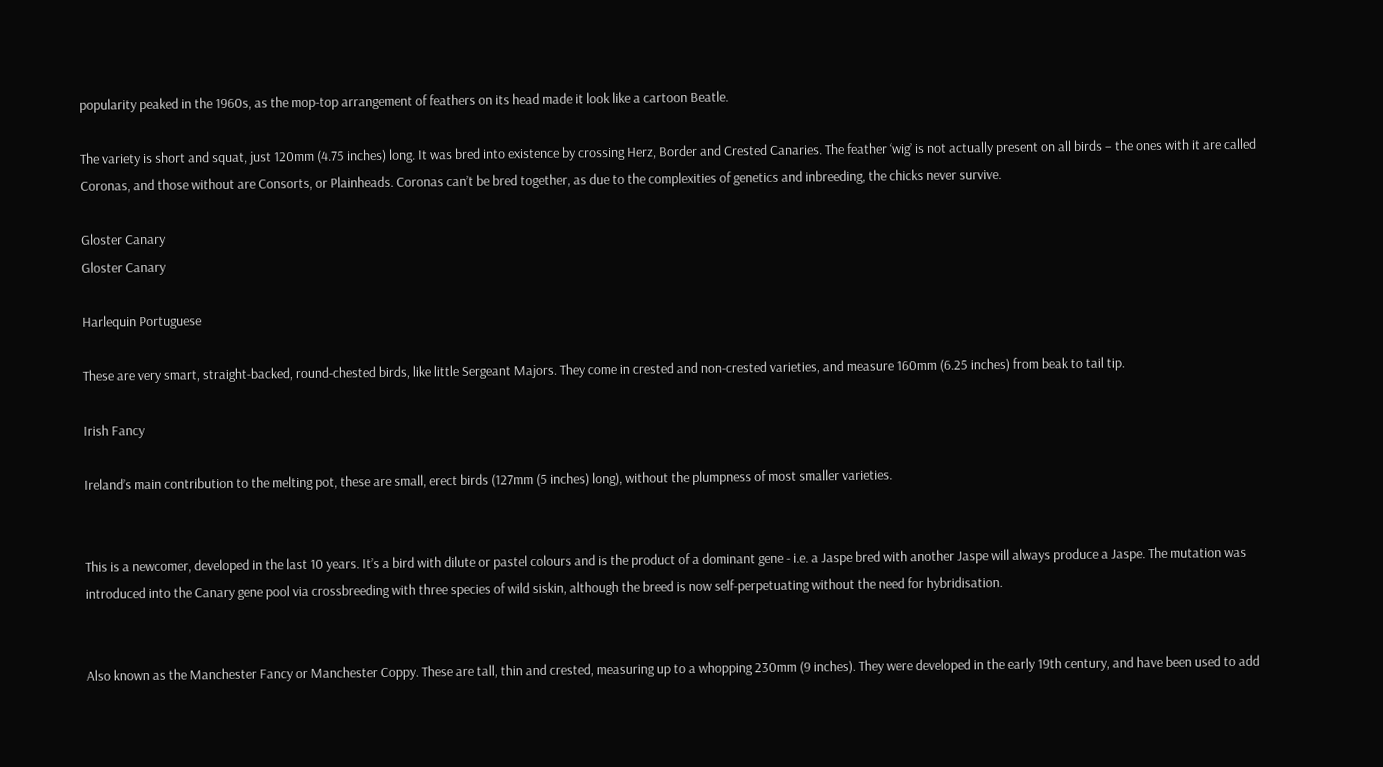popularity peaked in the 1960s, as the mop-top arrangement of feathers on its head made it look like a cartoon Beatle.

The variety is short and squat, just 120mm (4.75 inches) long. It was bred into existence by crossing Herz, Border and Crested Canaries. The feather ‘wig’ is not actually present on all birds – the ones with it are called Coronas, and those without are Consorts, or Plainheads. Coronas can’t be bred together, as due to the complexities of genetics and inbreeding, the chicks never survive.

Gloster Canary
Gloster Canary

Harlequin Portuguese

These are very smart, straight-backed, round-chested birds, like little Sergeant Majors. They come in crested and non-crested varieties, and measure 160mm (6.25 inches) from beak to tail tip.

Irish Fancy

Ireland’s main contribution to the melting pot, these are small, erect birds (127mm (5 inches) long), without the plumpness of most smaller varieties.


This is a newcomer, developed in the last 10 years. It’s a bird with dilute or pastel colours and is the product of a dominant gene - i.e. a Jaspe bred with another Jaspe will always produce a Jaspe. The mutation was introduced into the Canary gene pool via crossbreeding with three species of wild siskin, although the breed is now self-perpetuating without the need for hybridisation.


Also known as the Manchester Fancy or Manchester Coppy. These are tall, thin and crested, measuring up to a whopping 230mm (9 inches). They were developed in the early 19th century, and have been used to add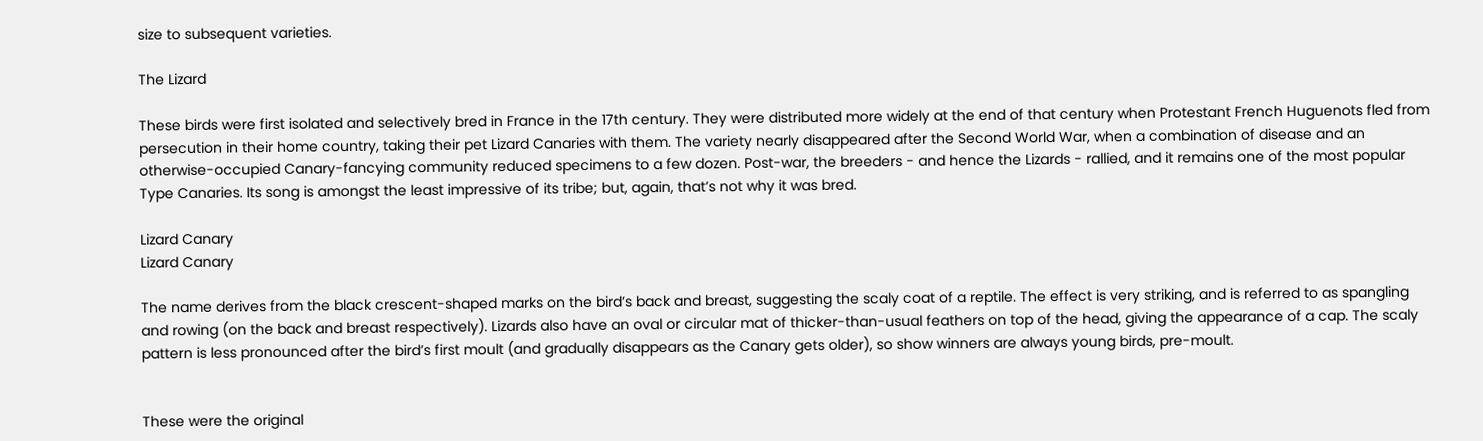size to subsequent varieties.

The Lizard

These birds were first isolated and selectively bred in France in the 17th century. They were distributed more widely at the end of that century when Protestant French Huguenots fled from persecution in their home country, taking their pet Lizard Canaries with them. The variety nearly disappeared after the Second World War, when a combination of disease and an otherwise-occupied Canary-fancying community reduced specimens to a few dozen. Post-war, the breeders - and hence the Lizards - rallied, and it remains one of the most popular Type Canaries. Its song is amongst the least impressive of its tribe; but, again, that’s not why it was bred.

Lizard Canary
Lizard Canary

The name derives from the black crescent-shaped marks on the bird’s back and breast, suggesting the scaly coat of a reptile. The effect is very striking, and is referred to as spangling and rowing (on the back and breast respectively). Lizards also have an oval or circular mat of thicker-than-usual feathers on top of the head, giving the appearance of a cap. The scaly pattern is less pronounced after the bird’s first moult (and gradually disappears as the Canary gets older), so show winners are always young birds, pre-moult.


These were the original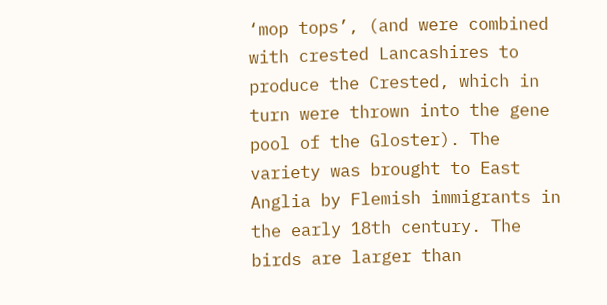‘mop tops’, (and were combined with crested Lancashires to produce the Crested, which in turn were thrown into the gene pool of the Gloster). The variety was brought to East Anglia by Flemish immigrants in the early 18th century. The birds are larger than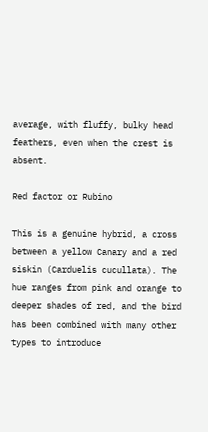average, with fluffy, bulky head feathers, even when the crest is absent.

Red factor or Rubino

This is a genuine hybrid, a cross between a yellow Canary and a red siskin (Carduelis cucullata). The hue ranges from pink and orange to deeper shades of red, and the bird has been combined with many other types to introduce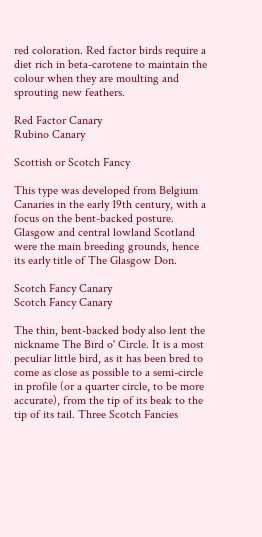red coloration. Red factor birds require a diet rich in beta-carotene to maintain the colour when they are moulting and sprouting new feathers.

Red Factor Canary
Rubino Canary

Scottish or Scotch Fancy

This type was developed from Belgium Canaries in the early 19th century, with a focus on the bent-backed posture. Glasgow and central lowland Scotland were the main breeding grounds, hence its early title of The Glasgow Don.

Scotch Fancy Canary
Scotch Fancy Canary

The thin, bent-backed body also lent the nickname The Bird o' Circle. It is a most peculiar little bird, as it has been bred to come as close as possible to a semi-circle in profile (or a quarter circle, to be more accurate), from the tip of its beak to the tip of its tail. Three Scotch Fancies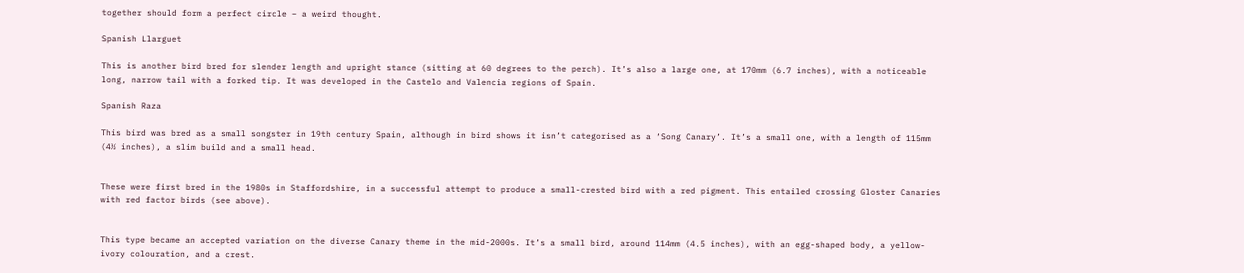together should form a perfect circle – a weird thought.

Spanish Llarguet

This is another bird bred for slender length and upright stance (sitting at 60 degrees to the perch). It’s also a large one, at 170mm (6.7 inches), with a noticeable long, narrow tail with a forked tip. It was developed in the Castelo and Valencia regions of Spain.

Spanish Raza

This bird was bred as a small songster in 19th century Spain, although in bird shows it isn’t categorised as a ‘Song Canary’. It’s a small one, with a length of 115mm (4½ inches), a slim build and a small head.


These were first bred in the 1980s in Staffordshire, in a successful attempt to produce a small-crested bird with a red pigment. This entailed crossing Gloster Canaries with red factor birds (see above).


This type became an accepted variation on the diverse Canary theme in the mid-2000s. It’s a small bird, around 114mm (4.5 inches), with an egg-shaped body, a yellow-ivory colouration, and a crest.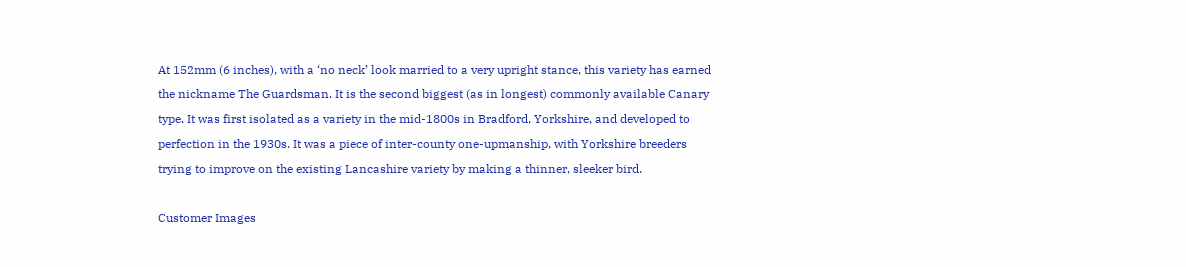At 152mm (6 inches), with a ‘no neck’ look married to a very upright stance, this variety has earned the nickname The Guardsman. It is the second biggest (as in longest) commonly available Canary type. It was first isolated as a variety in the mid-1800s in Bradford, Yorkshire, and developed to perfection in the 1930s. It was a piece of inter-county one-upmanship, with Yorkshire breeders trying to improve on the existing Lancashire variety by making a thinner, sleeker bird.

Customer Images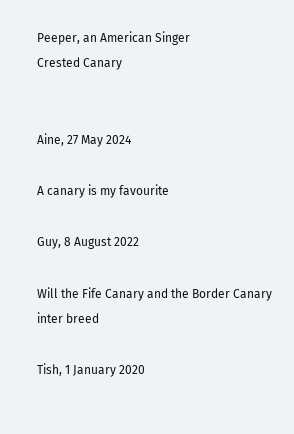Peeper, an American Singer
Crested Canary


Aine, 27 May 2024

A canary is my favourite

Guy, 8 August 2022

Will the Fife Canary and the Border Canary inter breed

Tish, 1 January 2020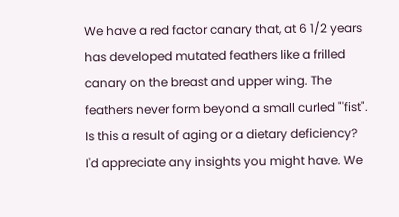We have a red factor canary that, at 6 1/2 years has developed mutated feathers like a frilled canary on the breast and upper wing. The feathers never form beyond a small curled "'fist". Is this a result of aging or a dietary deficiency? I'd appreciate any insights you might have. We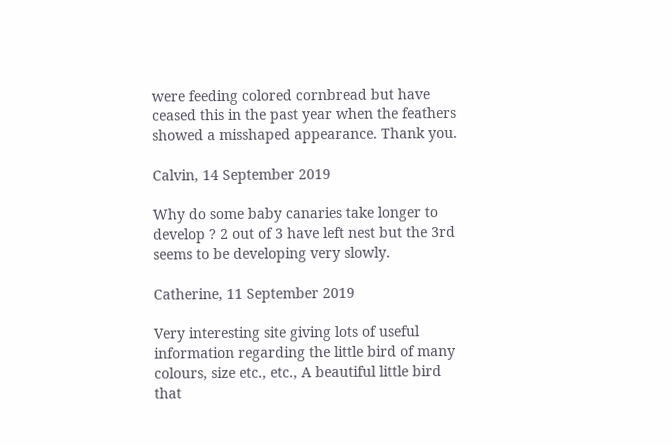were feeding colored cornbread but have ceased this in the past year when the feathers showed a misshaped appearance. Thank you.

Calvin, 14 September 2019

Why do some baby canaries take longer to develop ? 2 out of 3 have left nest but the 3rd seems to be developing very slowly.

Catherine, 11 September 2019

Very interesting site giving lots of useful information regarding the little bird of many colours, size etc., etc., A beautiful little bird that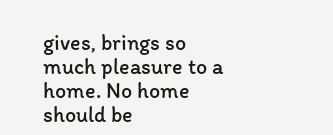gives, brings so much pleasure to a home. No home should be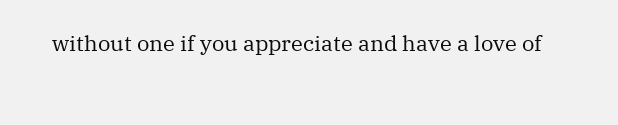without one if you appreciate and have a love of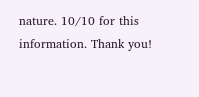nature. 10/10 for this information. Thank you!